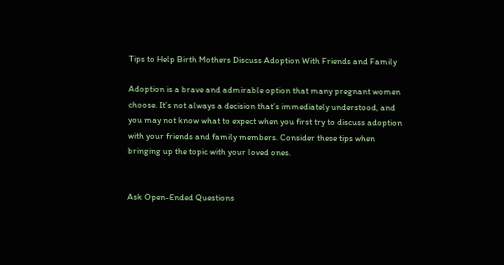Tips to Help Birth Mothers Discuss Adoption With Friends and Family

Adoption is a brave and admirable option that many pregnant women choose. It’s not always a decision that’s immediately understood, and you may not know what to expect when you first try to discuss adoption with your friends and family members. Consider these tips when bringing up the topic with your loved ones.


Ask Open-Ended Questions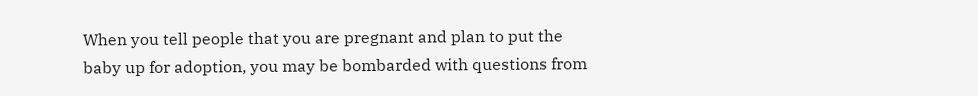When you tell people that you are pregnant and plan to put the baby up for adoption, you may be bombarded with questions from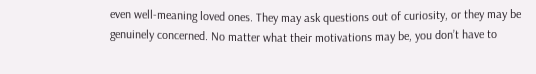even well-meaning loved ones. They may ask questions out of curiosity, or they may be genuinely concerned. No matter what their motivations may be, you don’t have to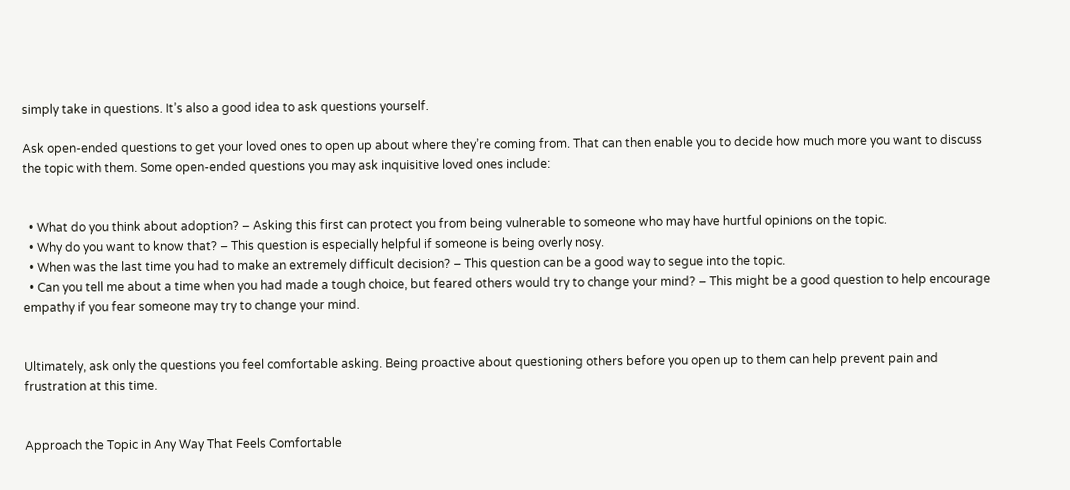simply take in questions. It’s also a good idea to ask questions yourself.

Ask open-ended questions to get your loved ones to open up about where they’re coming from. That can then enable you to decide how much more you want to discuss the topic with them. Some open-ended questions you may ask inquisitive loved ones include:


  • What do you think about adoption? – Asking this first can protect you from being vulnerable to someone who may have hurtful opinions on the topic.
  • Why do you want to know that? – This question is especially helpful if someone is being overly nosy.
  • When was the last time you had to make an extremely difficult decision? – This question can be a good way to segue into the topic.
  • Can you tell me about a time when you had made a tough choice, but feared others would try to change your mind? – This might be a good question to help encourage empathy if you fear someone may try to change your mind.


Ultimately, ask only the questions you feel comfortable asking. Being proactive about questioning others before you open up to them can help prevent pain and frustration at this time.


Approach the Topic in Any Way That Feels Comfortable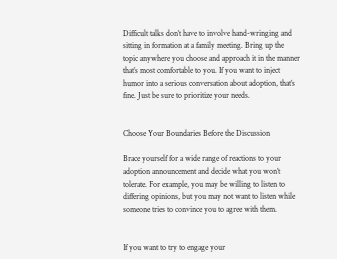Difficult talks don’t have to involve hand-wringing and sitting in formation at a family meeting. Bring up the topic anywhere you choose and approach it in the manner that’s most comfortable to you. If you want to inject humor into a serious conversation about adoption, that’s fine. Just be sure to prioritize your needs.


Choose Your Boundaries Before the Discussion

Brace yourself for a wide range of reactions to your adoption announcement and decide what you won’t tolerate. For example, you may be willing to listen to differing opinions, but you may not want to listen while someone tries to convince you to agree with them.


If you want to try to engage your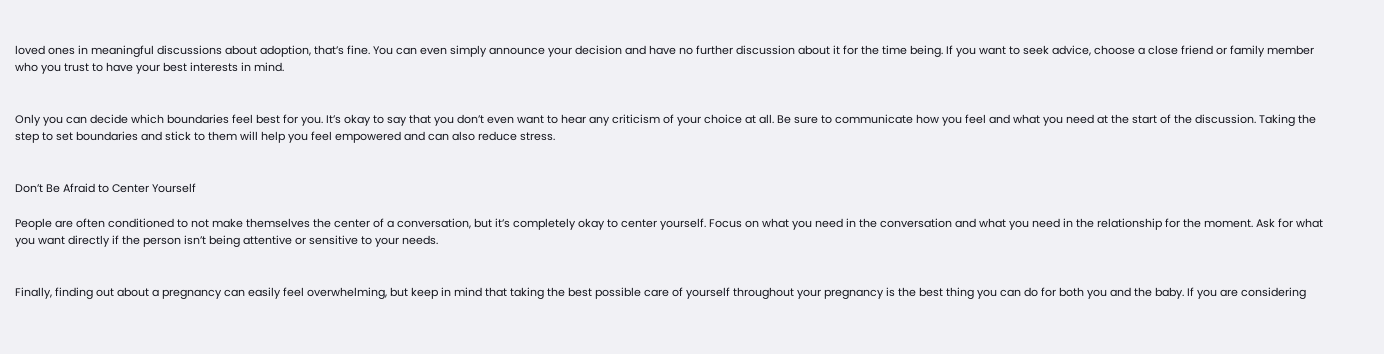loved ones in meaningful discussions about adoption, that’s fine. You can even simply announce your decision and have no further discussion about it for the time being. If you want to seek advice, choose a close friend or family member who you trust to have your best interests in mind.


Only you can decide which boundaries feel best for you. It’s okay to say that you don’t even want to hear any criticism of your choice at all. Be sure to communicate how you feel and what you need at the start of the discussion. Taking the step to set boundaries and stick to them will help you feel empowered and can also reduce stress.


Don’t Be Afraid to Center Yourself

People are often conditioned to not make themselves the center of a conversation, but it’s completely okay to center yourself. Focus on what you need in the conversation and what you need in the relationship for the moment. Ask for what you want directly if the person isn’t being attentive or sensitive to your needs.


Finally, finding out about a pregnancy can easily feel overwhelming, but keep in mind that taking the best possible care of yourself throughout your pregnancy is the best thing you can do for both you and the baby. If you are considering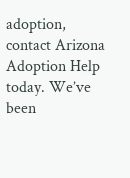adoption, contact Arizona Adoption Help today. We’ve been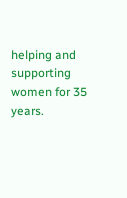helping and supporting women for 35 years.